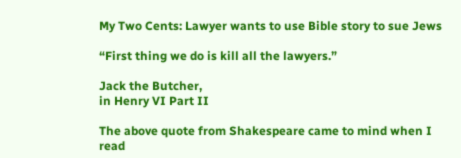My Two Cents: Lawyer wants to use Bible story to sue Jews

“First thing we do is kill all the lawyers.”

Jack the Butcher,
in Henry VI Part II

The above quote from Shakespeare came to mind when I read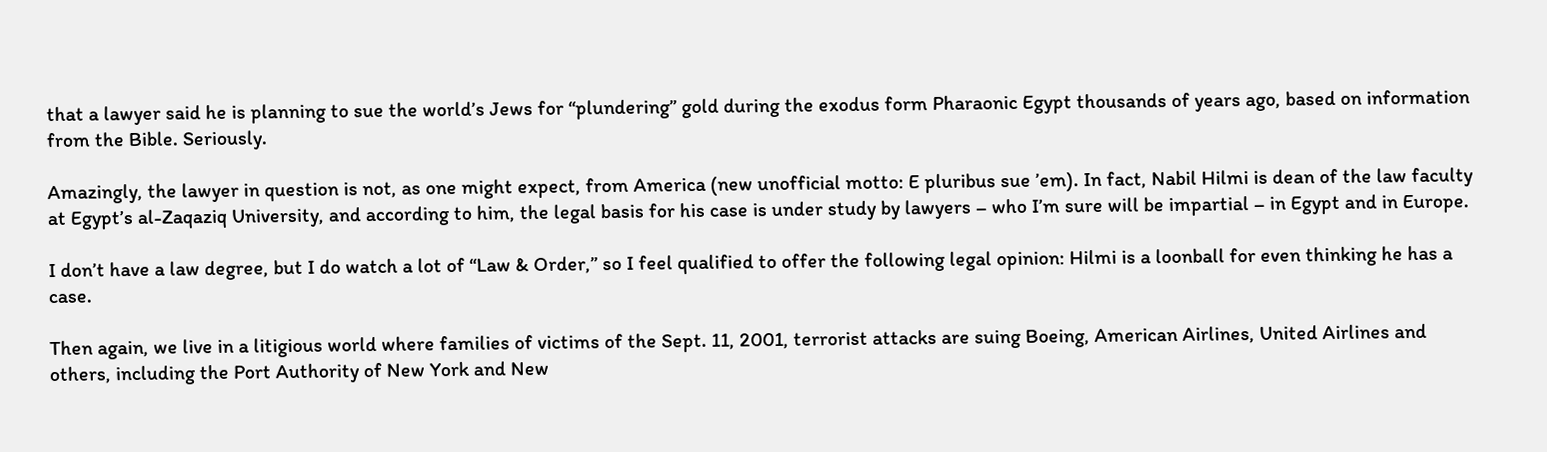that a lawyer said he is planning to sue the world’s Jews for “plundering” gold during the exodus form Pharaonic Egypt thousands of years ago, based on information from the Bible. Seriously.

Amazingly, the lawyer in question is not, as one might expect, from America (new unofficial motto: E pluribus sue ’em). In fact, Nabil Hilmi is dean of the law faculty at Egypt’s al-Zaqaziq University, and according to him, the legal basis for his case is under study by lawyers – who I’m sure will be impartial – in Egypt and in Europe.

I don’t have a law degree, but I do watch a lot of “Law & Order,” so I feel qualified to offer the following legal opinion: Hilmi is a loonball for even thinking he has a case.

Then again, we live in a litigious world where families of victims of the Sept. 11, 2001, terrorist attacks are suing Boeing, American Airlines, United Airlines and others, including the Port Authority of New York and New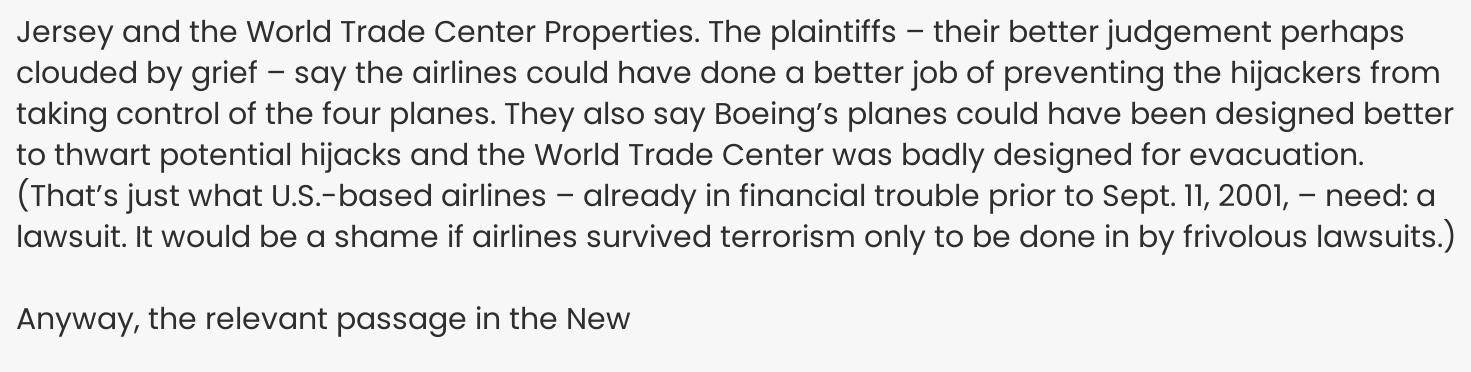Jersey and the World Trade Center Properties. The plaintiffs – their better judgement perhaps clouded by grief – say the airlines could have done a better job of preventing the hijackers from taking control of the four planes. They also say Boeing’s planes could have been designed better to thwart potential hijacks and the World Trade Center was badly designed for evacuation. (That’s just what U.S.-based airlines – already in financial trouble prior to Sept. 11, 2001, – need: a lawsuit. It would be a shame if airlines survived terrorism only to be done in by frivolous lawsuits.)

Anyway, the relevant passage in the New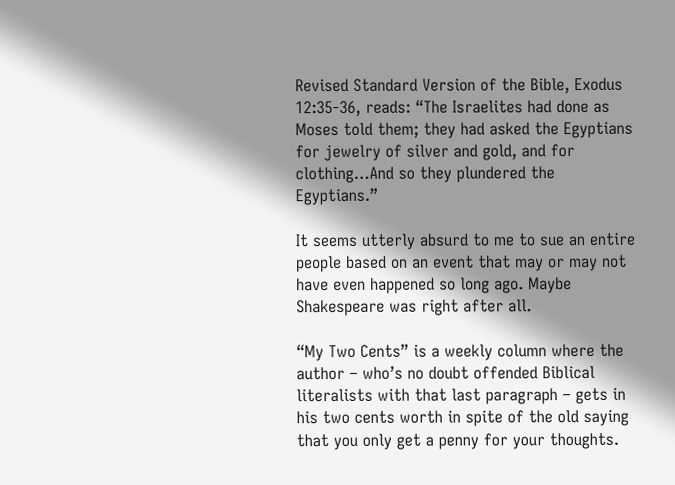Revised Standard Version of the Bible, Exodus 12:35-36, reads: “The Israelites had done as Moses told them; they had asked the Egyptians for jewelry of silver and gold, and for clothing…And so they plundered the Egyptians.”

It seems utterly absurd to me to sue an entire people based on an event that may or may not have even happened so long ago. Maybe Shakespeare was right after all.

“My Two Cents” is a weekly column where the author – who’s no doubt offended Biblical literalists with that last paragraph – gets in his two cents worth in spite of the old saying that you only get a penny for your thoughts.